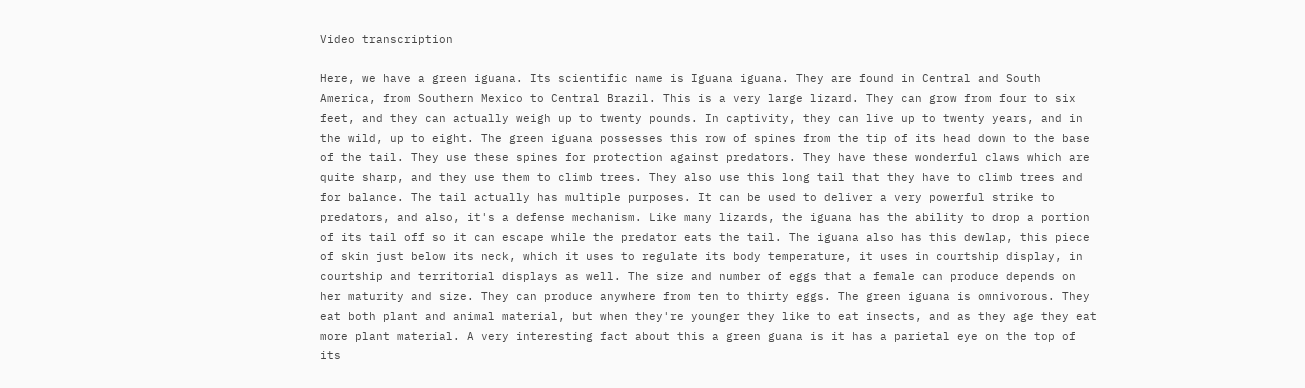Video transcription

Here, we have a green iguana. Its scientific name is Iguana iguana. They are found in Central and South America, from Southern Mexico to Central Brazil. This is a very large lizard. They can grow from four to six feet, and they can actually weigh up to twenty pounds. In captivity, they can live up to twenty years, and in the wild, up to eight. The green iguana possesses this row of spines from the tip of its head down to the base of the tail. They use these spines for protection against predators. They have these wonderful claws which are quite sharp, and they use them to climb trees. They also use this long tail that they have to climb trees and for balance. The tail actually has multiple purposes. It can be used to deliver a very powerful strike to predators, and also, it's a defense mechanism. Like many lizards, the iguana has the ability to drop a portion of its tail off so it can escape while the predator eats the tail. The iguana also has this dewlap, this piece of skin just below its neck, which it uses to regulate its body temperature, it uses in courtship display, in courtship and territorial displays as well. The size and number of eggs that a female can produce depends on her maturity and size. They can produce anywhere from ten to thirty eggs. The green iguana is omnivorous. They eat both plant and animal material, but when they're younger they like to eat insects, and as they age they eat more plant material. A very interesting fact about this a green guana is it has a parietal eye on the top of its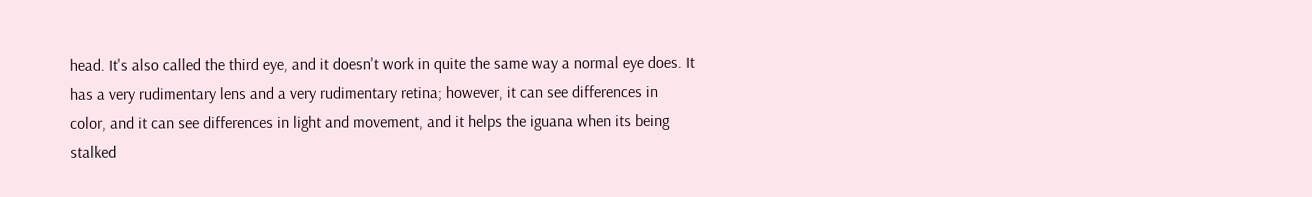head. It's also called the third eye, and it doesn't work in quite the same way a normal eye does. It has a very rudimentary lens and a very rudimentary retina; however, it can see differences in color, and it can see differences in light and movement, and it helps the iguana when its being stalked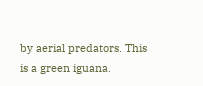by aerial predators. This is a green iguana.